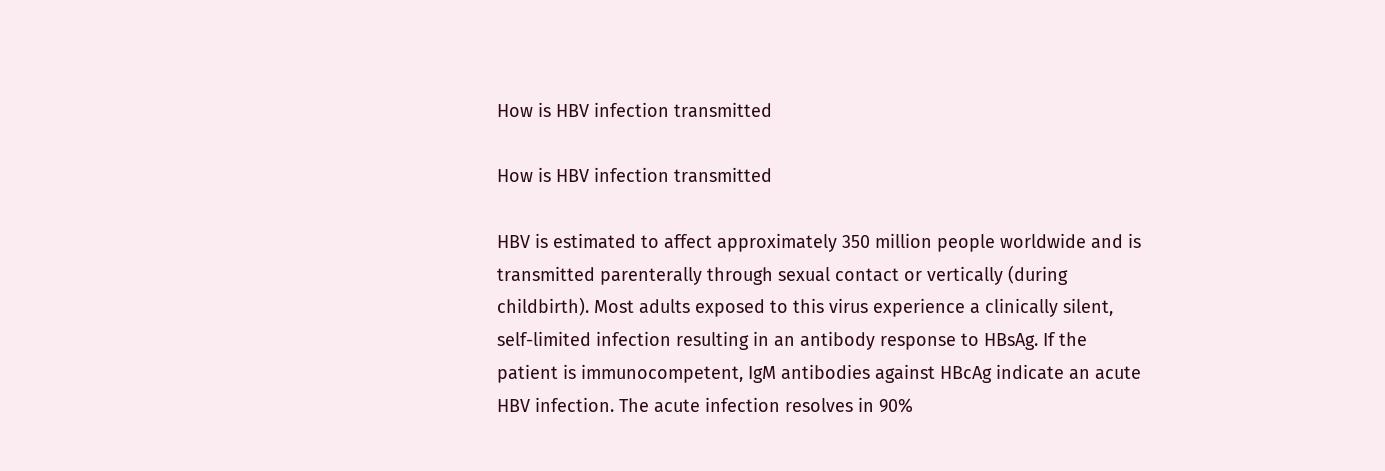How is HBV infection transmitted

How is HBV infection transmitted

HBV is estimated to affect approximately 350 million people worldwide and is transmitted parenterally through sexual contact or vertically (during childbirth). Most adults exposed to this virus experience a clinically silent, self-limited infection resulting in an antibody response to HBsAg. If the patient is immunocompetent, IgM antibodies against HBcAg indicate an acute HBV infection. The acute infection resolves in 90%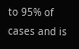to 95% of cases and is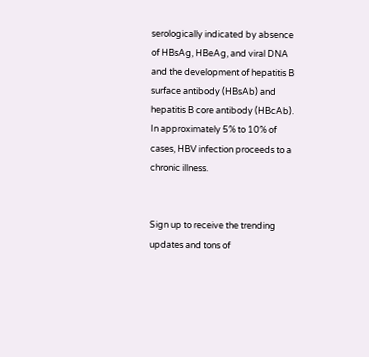serologically indicated by absence of HBsAg, HBeAg, and viral DNA and the development of hepatitis B surface antibody (HBsAb) and hepatitis B core antibody (HBcAb). In approximately 5% to 10% of cases, HBV infection proceeds to a chronic illness.


Sign up to receive the trending updates and tons of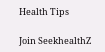Health Tips

Join SeekhealthZ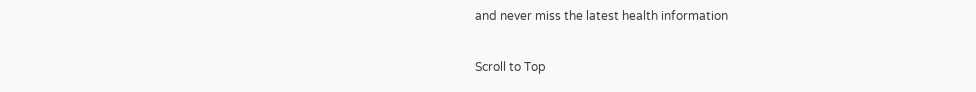and never miss the latest health information

Scroll to Top